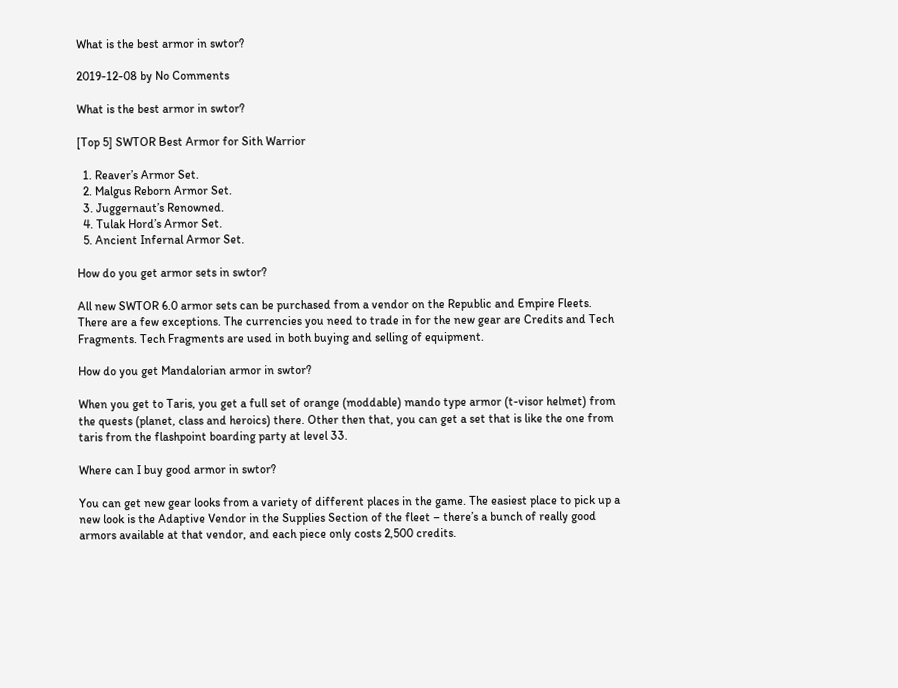What is the best armor in swtor?

2019-12-08 by No Comments

What is the best armor in swtor?

[Top 5] SWTOR Best Armor for Sith Warrior

  1. Reaver’s Armor Set.
  2. Malgus Reborn Armor Set.
  3. Juggernaut’s Renowned.
  4. Tulak Hord’s Armor Set.
  5. Ancient Infernal Armor Set.

How do you get armor sets in swtor?

All new SWTOR 6.0 armor sets can be purchased from a vendor on the Republic and Empire Fleets. There are a few exceptions. The currencies you need to trade in for the new gear are Credits and Tech Fragments. Tech Fragments are used in both buying and selling of equipment.

How do you get Mandalorian armor in swtor?

When you get to Taris, you get a full set of orange (moddable) mando type armor (t-visor helmet) from the quests (planet, class and heroics) there. Other then that, you can get a set that is like the one from taris from the flashpoint boarding party at level 33.

Where can I buy good armor in swtor?

You can get new gear looks from a variety of different places in the game. The easiest place to pick up a new look is the Adaptive Vendor in the Supplies Section of the fleet – there’s a bunch of really good armors available at that vendor, and each piece only costs 2,500 credits.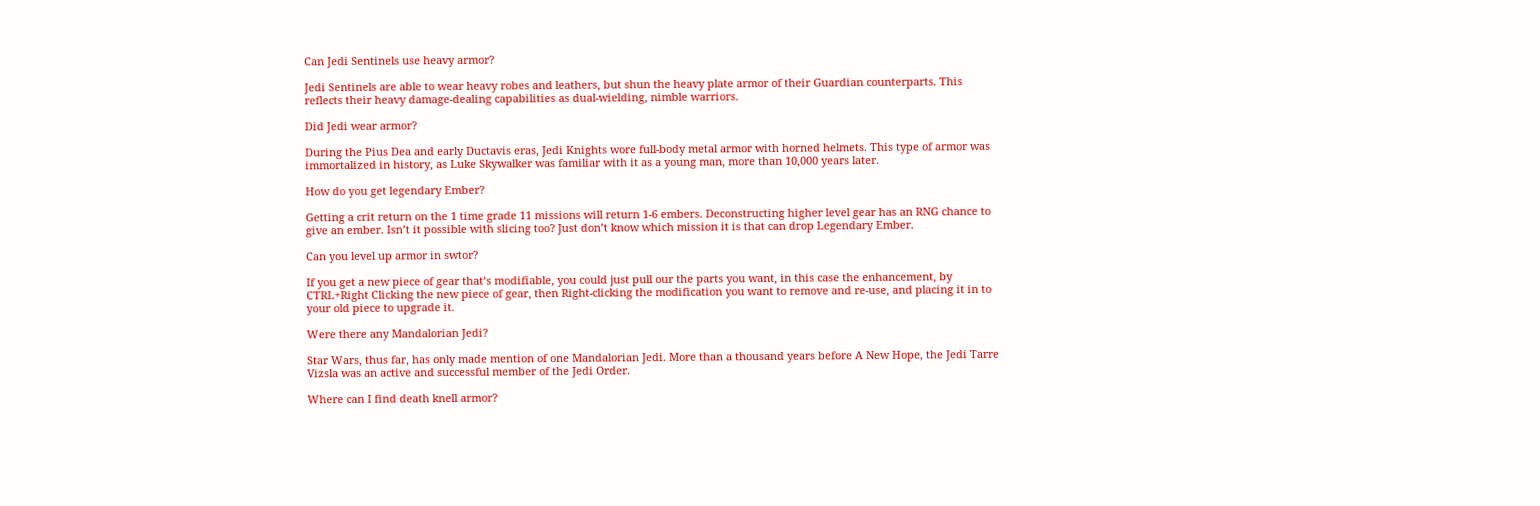Can Jedi Sentinels use heavy armor?

Jedi Sentinels are able to wear heavy robes and leathers, but shun the heavy plate armor of their Guardian counterparts. This reflects their heavy damage-dealing capabilities as dual-wielding, nimble warriors.

Did Jedi wear armor?

During the Pius Dea and early Ductavis eras, Jedi Knights wore full-body metal armor with horned helmets. This type of armor was immortalized in history, as Luke Skywalker was familiar with it as a young man, more than 10,000 years later.

How do you get legendary Ember?

Getting a crit return on the 1 time grade 11 missions will return 1-6 embers. Deconstructing higher level gear has an RNG chance to give an ember. Isn’t it possible with slicing too? Just don’t know which mission it is that can drop Legendary Ember.

Can you level up armor in swtor?

If you get a new piece of gear that’s modifiable, you could just pull our the parts you want, in this case the enhancement, by CTRL+Right Clicking the new piece of gear, then Right-clicking the modification you want to remove and re-use, and placing it in to your old piece to upgrade it.

Were there any Mandalorian Jedi?

Star Wars, thus far, has only made mention of one Mandalorian Jedi. More than a thousand years before A New Hope, the Jedi Tarre Vizsla was an active and successful member of the Jedi Order.

Where can I find death knell armor?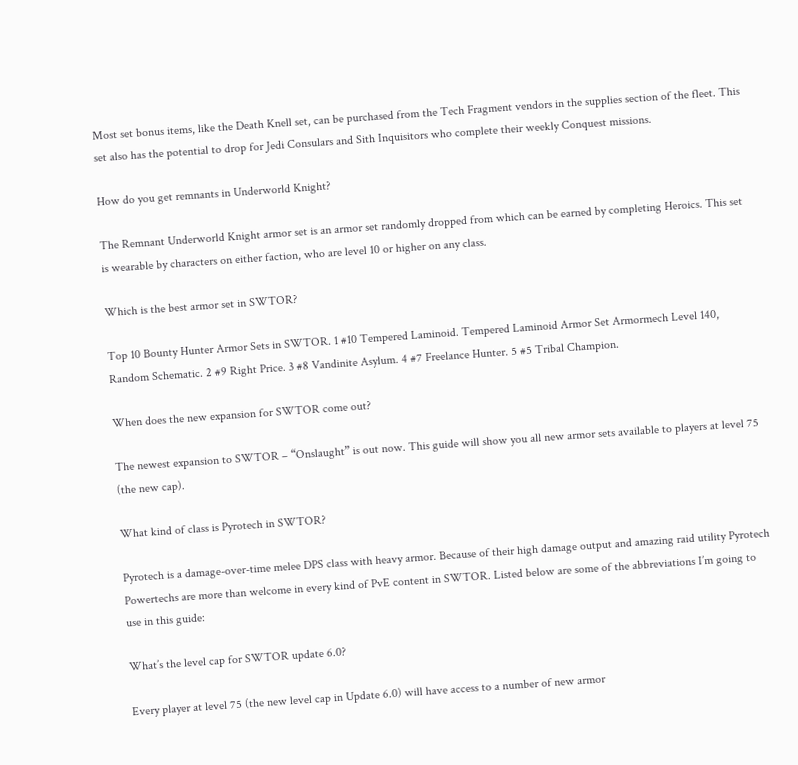Most set bonus items, like the Death Knell set, can be purchased from the Tech Fragment vendors in the supplies section of the fleet. This set also has the potential to drop for Jedi Consulars and Sith Inquisitors who complete their weekly Conquest missions.

How do you get remnants in Underworld Knight?

The Remnant Underworld Knight armor set is an armor set randomly dropped from which can be earned by completing Heroics. This set is wearable by characters on either faction, who are level 10 or higher on any class.

Which is the best armor set in SWTOR?

Top 10 Bounty Hunter Armor Sets in SWTOR. 1 #10 Tempered Laminoid. Tempered Laminoid Armor Set Armormech Level 140, Random Schematic. 2 #9 Right Price. 3 #8 Vandinite Asylum. 4 #7 Freelance Hunter. 5 #5 Tribal Champion.

When does the new expansion for SWTOR come out?

The newest expansion to SWTOR – “Onslaught” is out now. This guide will show you all new armor sets available to players at level 75 (the new cap).

What kind of class is Pyrotech in SWTOR?

Pyrotech is a damage-over-time melee DPS class with heavy armor. Because of their high damage output and amazing raid utility Pyrotech Powertechs are more than welcome in every kind of PvE content in SWTOR. Listed below are some of the abbreviations I’m going to use in this guide:

What’s the level cap for SWTOR update 6.0?

Every player at level 75 (the new level cap in Update 6.0) will have access to a number of new armor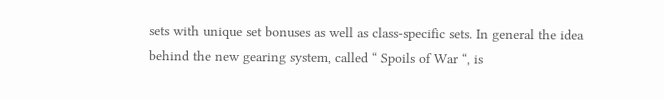sets with unique set bonuses as well as class-specific sets. In general the idea behind the new gearing system, called “ Spoils of War “, is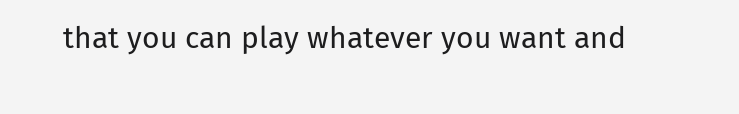that you can play whatever you want and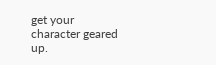get your character geared up.